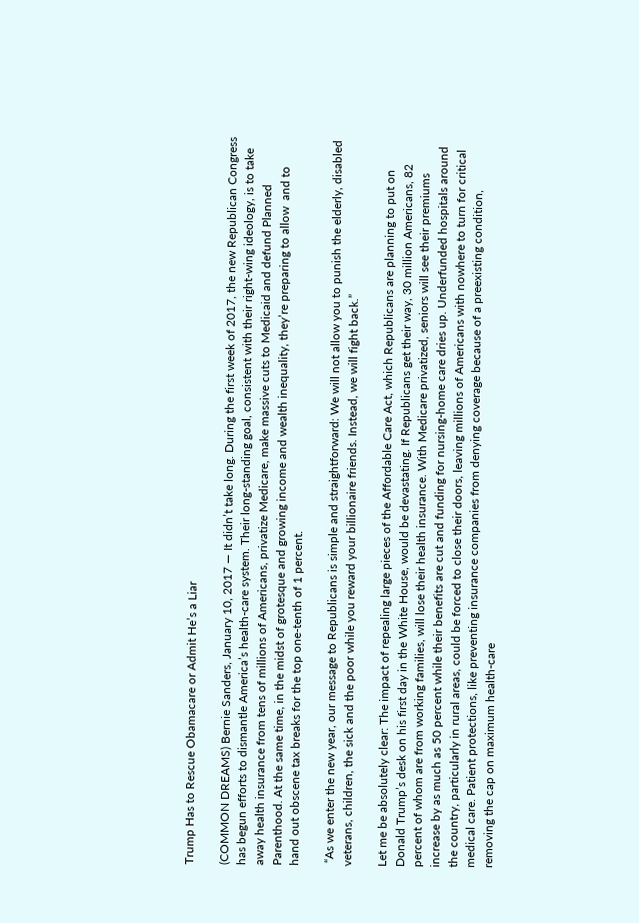Trump Has to Rescue Obamacare or Admit He’s a Liar

(COMMON DREAMS) Bernie Sanders, January 10, 2017 — It didn’t take long. During the first week of 2017, the new Republican Congress has begun efforts to dismantle America’s health-care system. Their long-standing goal, consistent with their right-wing ideology, is to take away health insurance from tens of millions of Americans, privatize Medicare, make massive cuts to Medicaid and defund Planned Parenthood. At the same time, in the midst of grotesque and growing income and wealth inequality, they’re preparing to allow  and to hand out obscene tax breaks for the top one-tenth of 1 percent.

 “As we enter the new year, our message to Republicans is simple and straightforward: We will not allow you to punish the elderly, disabled veterans, children, the sick and the poor while you reward your billionaire friends. Instead, we will fight back.”

Let me be absolutely clear: The impact of repealing large pieces of the Affordable Care Act, which Republicans are planning to put on Donald Trump’s desk on his first day in the White House, would be devastating. If Republicans get their way, 30 million Americans, 82 percent of whom are from working families, will lose their health insurance. With Medicare privatized, seniors will see their premiums increase by as much as 50 percent while their benefits are cut and funding for nursing-home care dries up. Underfunded hospitals around the country, particularly in rural areas, could be forced to close their doors, leaving millions of Americans with nowhere to turn for critical medical care. Patient protections, like preventing insurance companies from denying coverage because of a preexisting condition, removing the cap on maximum health-care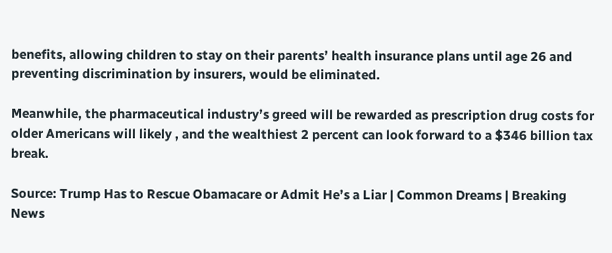benefits, allowing children to stay on their parents’ health insurance plans until age 26 and preventing discrimination by insurers, would be eliminated.

Meanwhile, the pharmaceutical industry’s greed will be rewarded as prescription drug costs for older Americans will likely , and the wealthiest 2 percent can look forward to a $346 billion tax break.

Source: Trump Has to Rescue Obamacare or Admit He’s a Liar | Common Dreams | Breaking News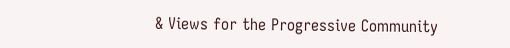& Views for the Progressive Community